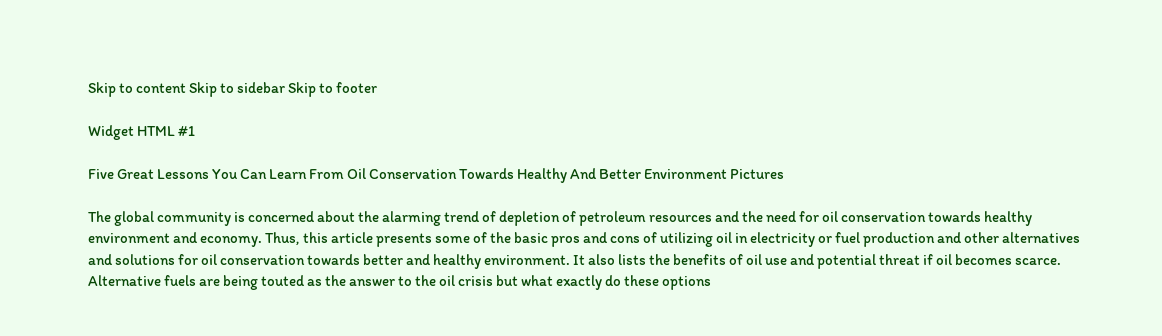Skip to content Skip to sidebar Skip to footer

Widget HTML #1

Five Great Lessons You Can Learn From Oil Conservation Towards Healthy And Better Environment Pictures

The global community is concerned about the alarming trend of depletion of petroleum resources and the need for oil conservation towards healthy environment and economy. Thus, this article presents some of the basic pros and cons of utilizing oil in electricity or fuel production and other alternatives and solutions for oil conservation towards better and healthy environment. It also lists the benefits of oil use and potential threat if oil becomes scarce. Alternative fuels are being touted as the answer to the oil crisis but what exactly do these options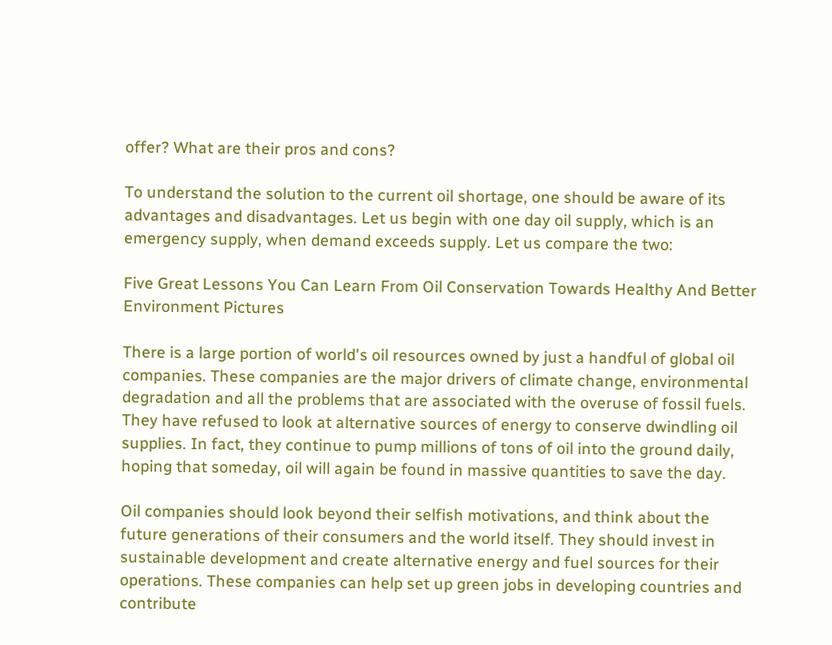offer? What are their pros and cons?

To understand the solution to the current oil shortage, one should be aware of its advantages and disadvantages. Let us begin with one day oil supply, which is an emergency supply, when demand exceeds supply. Let us compare the two:

Five Great Lessons You Can Learn From Oil Conservation Towards Healthy And Better Environment Pictures

There is a large portion of world's oil resources owned by just a handful of global oil companies. These companies are the major drivers of climate change, environmental degradation and all the problems that are associated with the overuse of fossil fuels. They have refused to look at alternative sources of energy to conserve dwindling oil supplies. In fact, they continue to pump millions of tons of oil into the ground daily, hoping that someday, oil will again be found in massive quantities to save the day.

Oil companies should look beyond their selfish motivations, and think about the future generations of their consumers and the world itself. They should invest in sustainable development and create alternative energy and fuel sources for their operations. These companies can help set up green jobs in developing countries and contribute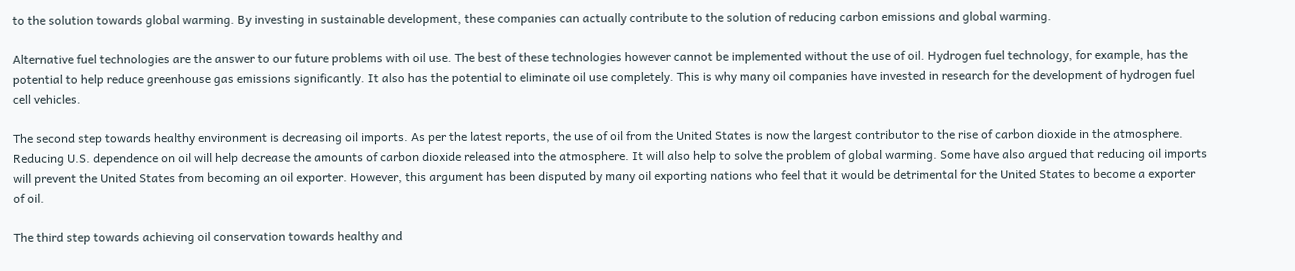to the solution towards global warming. By investing in sustainable development, these companies can actually contribute to the solution of reducing carbon emissions and global warming.

Alternative fuel technologies are the answer to our future problems with oil use. The best of these technologies however cannot be implemented without the use of oil. Hydrogen fuel technology, for example, has the potential to help reduce greenhouse gas emissions significantly. It also has the potential to eliminate oil use completely. This is why many oil companies have invested in research for the development of hydrogen fuel cell vehicles.

The second step towards healthy environment is decreasing oil imports. As per the latest reports, the use of oil from the United States is now the largest contributor to the rise of carbon dioxide in the atmosphere. Reducing U.S. dependence on oil will help decrease the amounts of carbon dioxide released into the atmosphere. It will also help to solve the problem of global warming. Some have also argued that reducing oil imports will prevent the United States from becoming an oil exporter. However, this argument has been disputed by many oil exporting nations who feel that it would be detrimental for the United States to become a exporter of oil.

The third step towards achieving oil conservation towards healthy and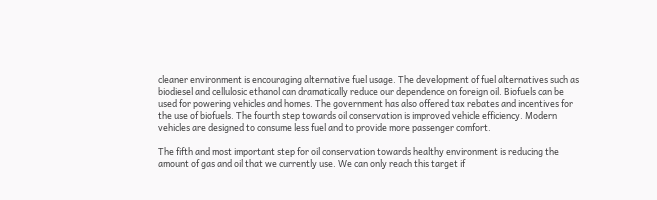cleaner environment is encouraging alternative fuel usage. The development of fuel alternatives such as biodiesel and cellulosic ethanol can dramatically reduce our dependence on foreign oil. Biofuels can be used for powering vehicles and homes. The government has also offered tax rebates and incentives for the use of biofuels. The fourth step towards oil conservation is improved vehicle efficiency. Modern vehicles are designed to consume less fuel and to provide more passenger comfort.

The fifth and most important step for oil conservation towards healthy environment is reducing the amount of gas and oil that we currently use. We can only reach this target if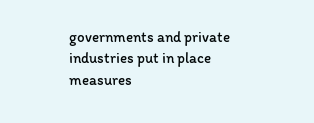governments and private industries put in place measures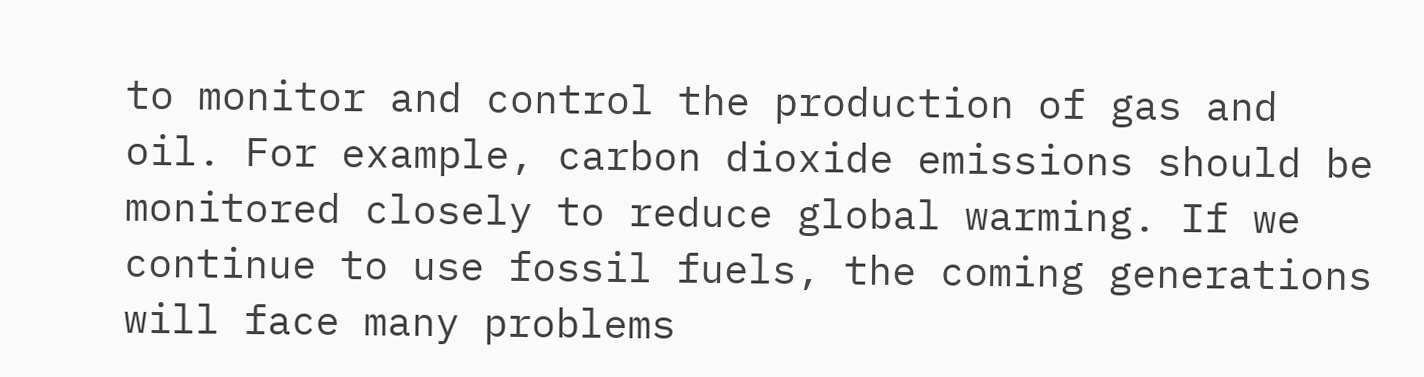to monitor and control the production of gas and oil. For example, carbon dioxide emissions should be monitored closely to reduce global warming. If we continue to use fossil fuels, the coming generations will face many problems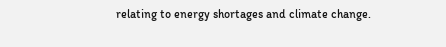relating to energy shortages and climate change.